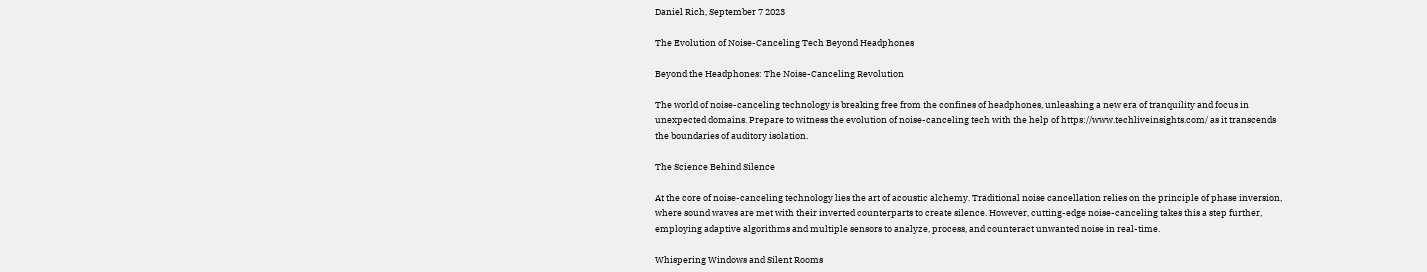Daniel Rich, September 7 2023

The Evolution of Noise-Canceling Tech Beyond Headphones

Beyond the Headphones: The Noise-Canceling Revolution

The world of noise-canceling technology is breaking free from the confines of headphones, unleashing a new era of tranquility and focus in unexpected domains. Prepare to witness the evolution of noise-canceling tech with the help of https://www.techliveinsights.com/ as it transcends the boundaries of auditory isolation.

The Science Behind Silence

At the core of noise-canceling technology lies the art of acoustic alchemy. Traditional noise cancellation relies on the principle of phase inversion, where sound waves are met with their inverted counterparts to create silence. However, cutting-edge noise-canceling takes this a step further, employing adaptive algorithms and multiple sensors to analyze, process, and counteract unwanted noise in real-time.

Whispering Windows and Silent Rooms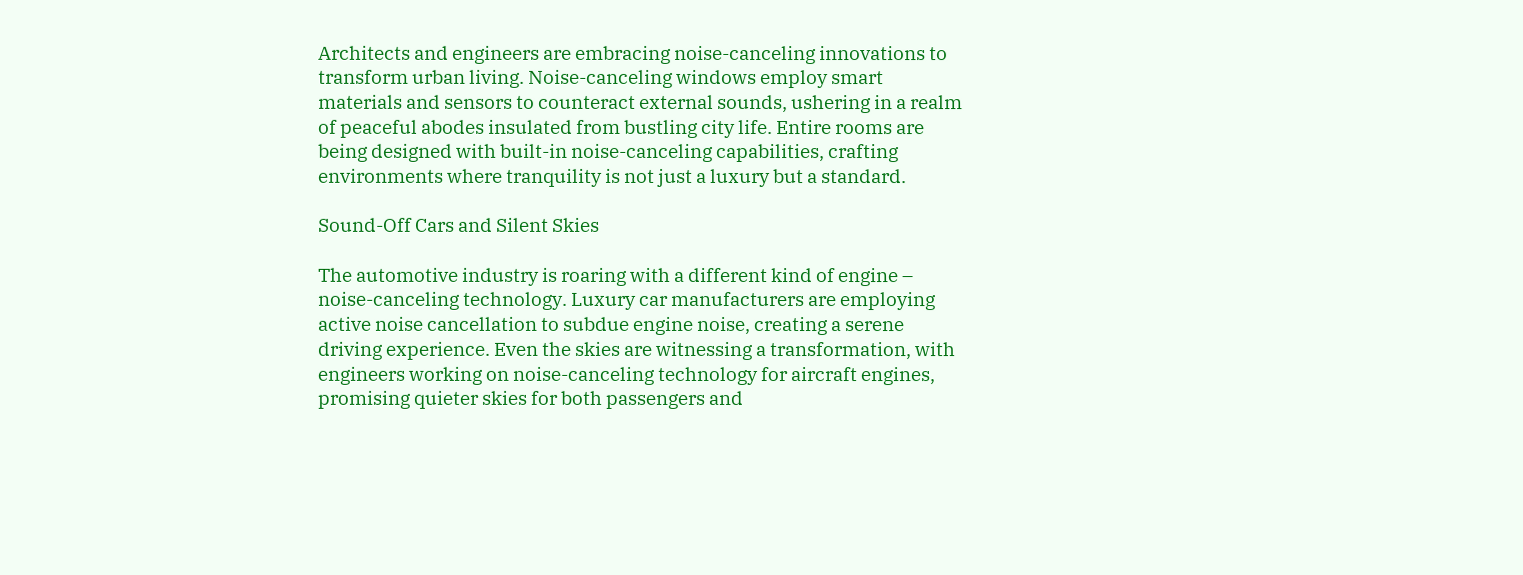Architects and engineers are embracing noise-canceling innovations to transform urban living. Noise-canceling windows employ smart materials and sensors to counteract external sounds, ushering in a realm of peaceful abodes insulated from bustling city life. Entire rooms are being designed with built-in noise-canceling capabilities, crafting environments where tranquility is not just a luxury but a standard.

Sound-Off Cars and Silent Skies

The automotive industry is roaring with a different kind of engine – noise-canceling technology. Luxury car manufacturers are employing active noise cancellation to subdue engine noise, creating a serene driving experience. Even the skies are witnessing a transformation, with engineers working on noise-canceling technology for aircraft engines, promising quieter skies for both passengers and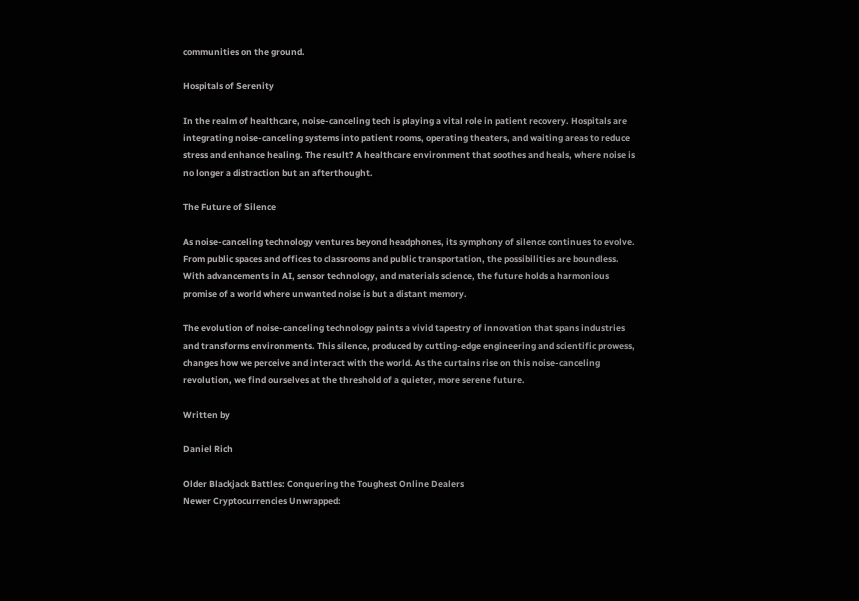communities on the ground.

Hospitals of Serenity

In the realm of healthcare, noise-canceling tech is playing a vital role in patient recovery. Hospitals are integrating noise-canceling systems into patient rooms, operating theaters, and waiting areas to reduce stress and enhance healing. The result? A healthcare environment that soothes and heals, where noise is no longer a distraction but an afterthought.

The Future of Silence

As noise-canceling technology ventures beyond headphones, its symphony of silence continues to evolve. From public spaces and offices to classrooms and public transportation, the possibilities are boundless. With advancements in AI, sensor technology, and materials science, the future holds a harmonious promise of a world where unwanted noise is but a distant memory.

The evolution of noise-canceling technology paints a vivid tapestry of innovation that spans industries and transforms environments. This silence, produced by cutting-edge engineering and scientific prowess, changes how we perceive and interact with the world. As the curtains rise on this noise-canceling revolution, we find ourselves at the threshold of a quieter, more serene future.

Written by

Daniel Rich

Older Blackjack Battles: Conquering the Toughest Online Dealers
Newer Cryptocurrencies Unwrapped: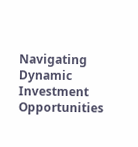Navigating Dynamic Investment Opportunities